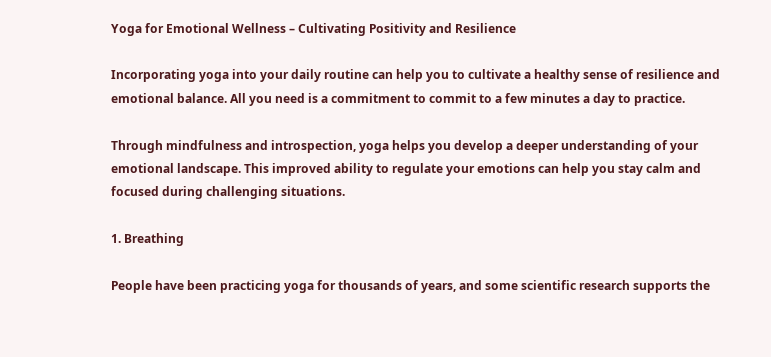Yoga for Emotional Wellness – Cultivating Positivity and Resilience

Incorporating yoga into your daily routine can help you to cultivate a healthy sense of resilience and emotional balance. All you need is a commitment to commit to a few minutes a day to practice.

Through mindfulness and introspection, yoga helps you develop a deeper understanding of your emotional landscape. This improved ability to regulate your emotions can help you stay calm and focused during challenging situations.

1. Breathing

People have been practicing yoga for thousands of years, and some scientific research supports the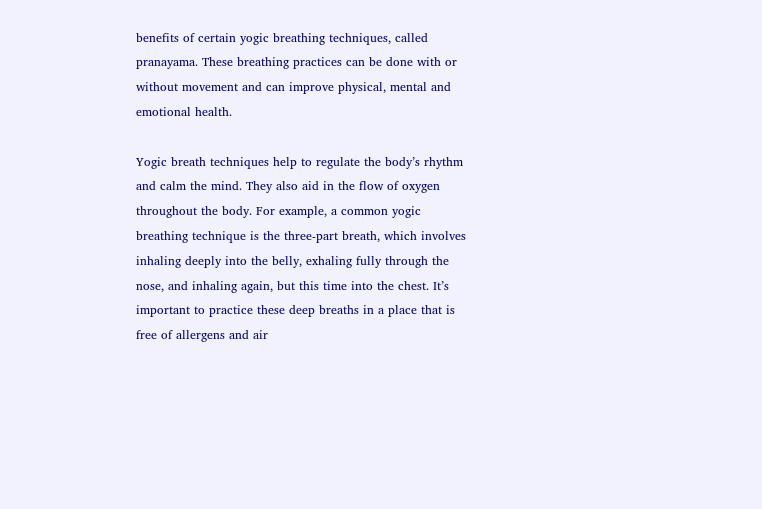benefits of certain yogic breathing techniques, called pranayama. These breathing practices can be done with or without movement and can improve physical, mental and emotional health.

Yogic breath techniques help to regulate the body’s rhythm and calm the mind. They also aid in the flow of oxygen throughout the body. For example, a common yogic breathing technique is the three-part breath, which involves inhaling deeply into the belly, exhaling fully through the nose, and inhaling again, but this time into the chest. It’s important to practice these deep breaths in a place that is free of allergens and air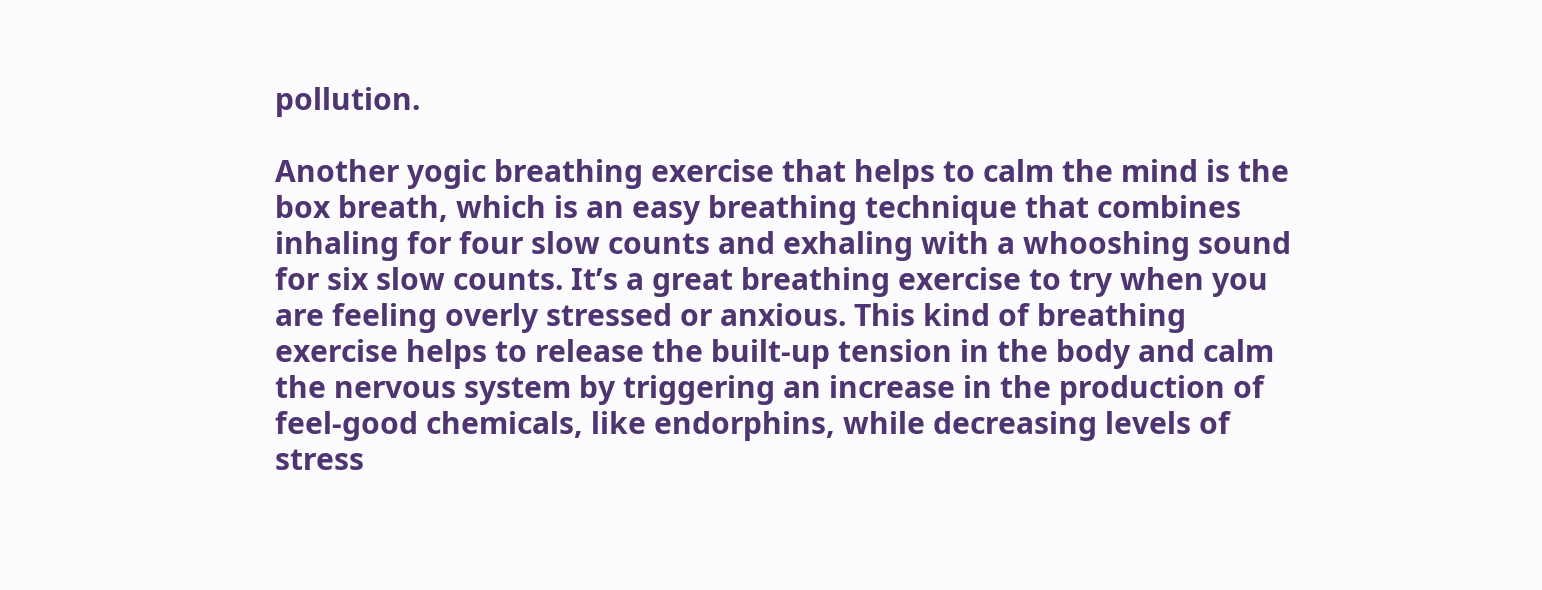pollution.

Another yogic breathing exercise that helps to calm the mind is the box breath, which is an easy breathing technique that combines inhaling for four slow counts and exhaling with a whooshing sound for six slow counts. It’s a great breathing exercise to try when you are feeling overly stressed or anxious. This kind of breathing exercise helps to release the built-up tension in the body and calm the nervous system by triggering an increase in the production of feel-good chemicals, like endorphins, while decreasing levels of stress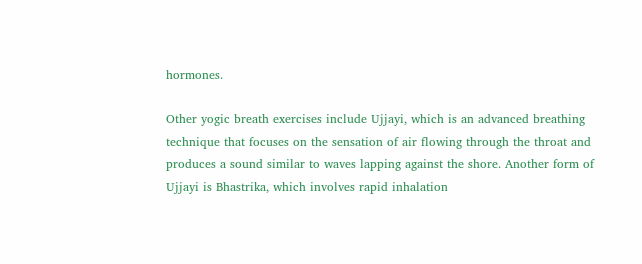hormones.

Other yogic breath exercises include Ujjayi, which is an advanced breathing technique that focuses on the sensation of air flowing through the throat and produces a sound similar to waves lapping against the shore. Another form of Ujjayi is Bhastrika, which involves rapid inhalation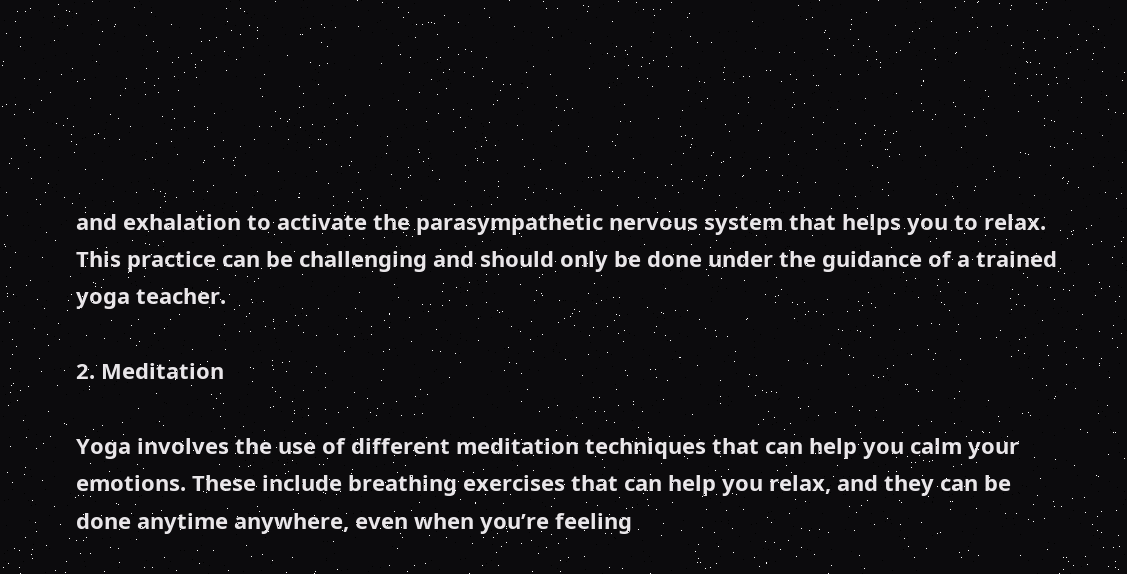and exhalation to activate the parasympathetic nervous system that helps you to relax. This practice can be challenging and should only be done under the guidance of a trained yoga teacher.

2. Meditation

Yoga involves the use of different meditation techniques that can help you calm your emotions. These include breathing exercises that can help you relax, and they can be done anytime anywhere, even when you’re feeling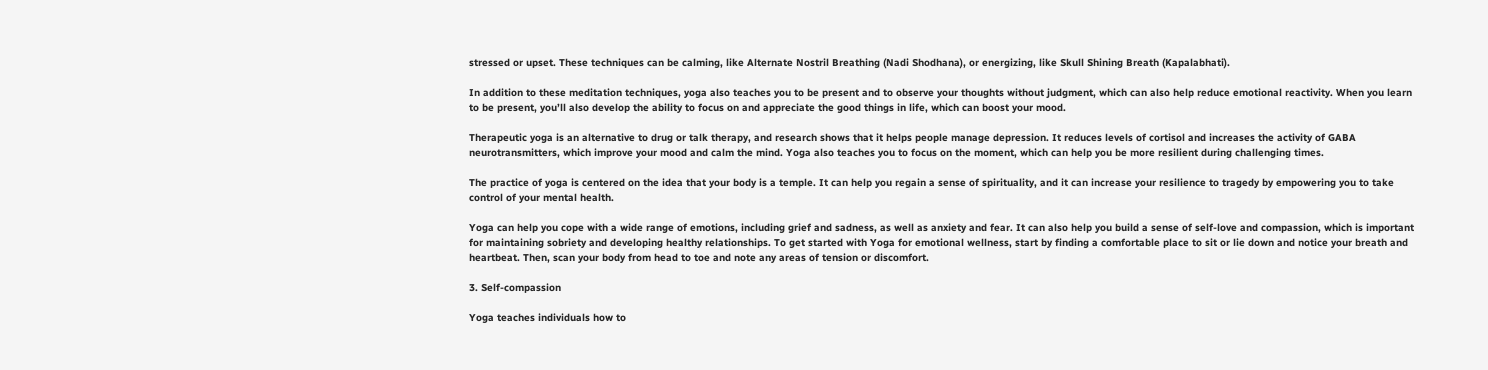stressed or upset. These techniques can be calming, like Alternate Nostril Breathing (Nadi Shodhana), or energizing, like Skull Shining Breath (Kapalabhati).

In addition to these meditation techniques, yoga also teaches you to be present and to observe your thoughts without judgment, which can also help reduce emotional reactivity. When you learn to be present, you’ll also develop the ability to focus on and appreciate the good things in life, which can boost your mood.

Therapeutic yoga is an alternative to drug or talk therapy, and research shows that it helps people manage depression. It reduces levels of cortisol and increases the activity of GABA neurotransmitters, which improve your mood and calm the mind. Yoga also teaches you to focus on the moment, which can help you be more resilient during challenging times.

The practice of yoga is centered on the idea that your body is a temple. It can help you regain a sense of spirituality, and it can increase your resilience to tragedy by empowering you to take control of your mental health.

Yoga can help you cope with a wide range of emotions, including grief and sadness, as well as anxiety and fear. It can also help you build a sense of self-love and compassion, which is important for maintaining sobriety and developing healthy relationships. To get started with Yoga for emotional wellness, start by finding a comfortable place to sit or lie down and notice your breath and heartbeat. Then, scan your body from head to toe and note any areas of tension or discomfort.

3. Self-compassion

Yoga teaches individuals how to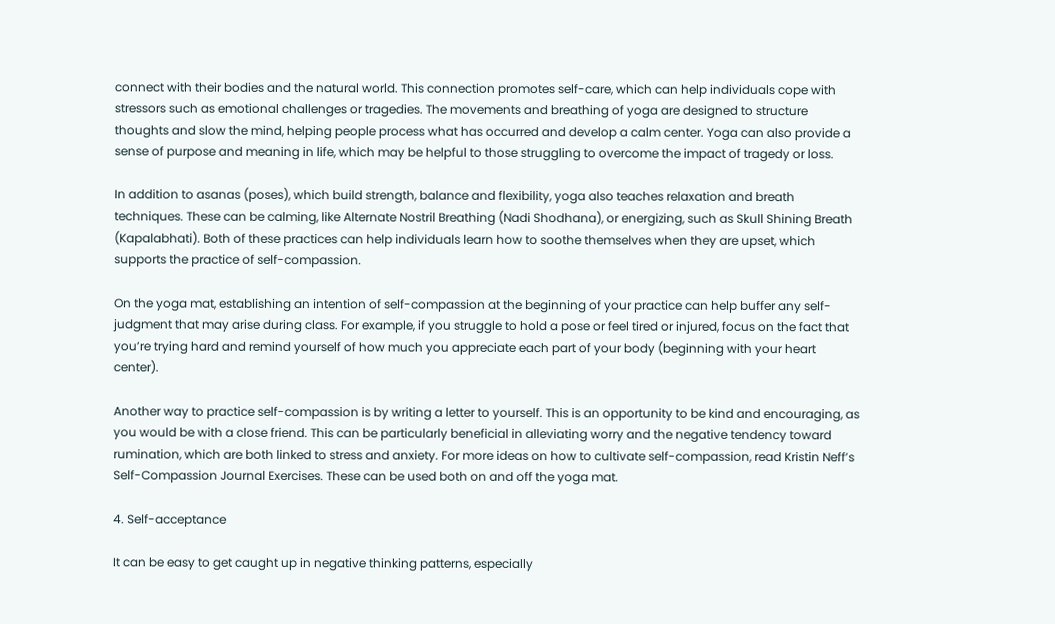connect with their bodies and the natural world. This connection promotes self-care, which can help individuals cope with stressors such as emotional challenges or tragedies. The movements and breathing of yoga are designed to structure thoughts and slow the mind, helping people process what has occurred and develop a calm center. Yoga can also provide a sense of purpose and meaning in life, which may be helpful to those struggling to overcome the impact of tragedy or loss.

In addition to asanas (poses), which build strength, balance and flexibility, yoga also teaches relaxation and breath techniques. These can be calming, like Alternate Nostril Breathing (Nadi Shodhana), or energizing, such as Skull Shining Breath (Kapalabhati). Both of these practices can help individuals learn how to soothe themselves when they are upset, which supports the practice of self-compassion.

On the yoga mat, establishing an intention of self-compassion at the beginning of your practice can help buffer any self-judgment that may arise during class. For example, if you struggle to hold a pose or feel tired or injured, focus on the fact that you’re trying hard and remind yourself of how much you appreciate each part of your body (beginning with your heart center).

Another way to practice self-compassion is by writing a letter to yourself. This is an opportunity to be kind and encouraging, as you would be with a close friend. This can be particularly beneficial in alleviating worry and the negative tendency toward rumination, which are both linked to stress and anxiety. For more ideas on how to cultivate self-compassion, read Kristin Neff’s Self-Compassion Journal Exercises. These can be used both on and off the yoga mat.

4. Self-acceptance

It can be easy to get caught up in negative thinking patterns, especially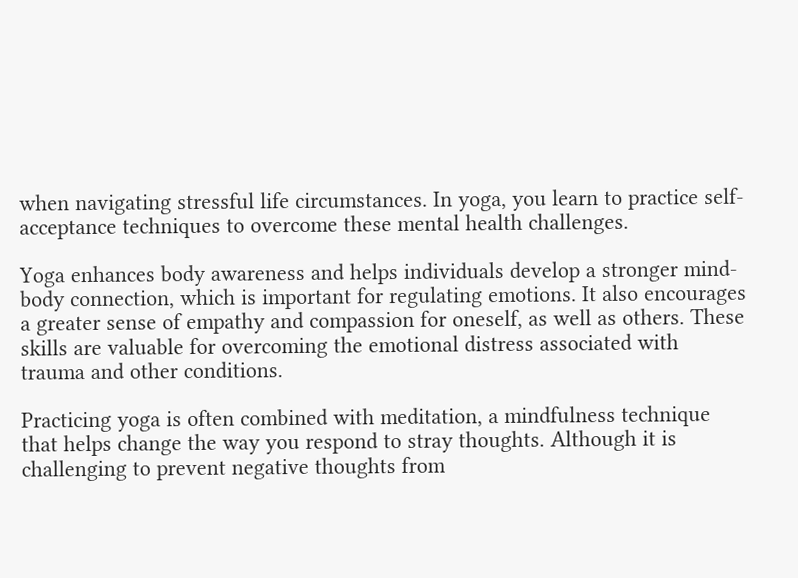when navigating stressful life circumstances. In yoga, you learn to practice self-acceptance techniques to overcome these mental health challenges.

Yoga enhances body awareness and helps individuals develop a stronger mind-body connection, which is important for regulating emotions. It also encourages a greater sense of empathy and compassion for oneself, as well as others. These skills are valuable for overcoming the emotional distress associated with trauma and other conditions.

Practicing yoga is often combined with meditation, a mindfulness technique that helps change the way you respond to stray thoughts. Although it is challenging to prevent negative thoughts from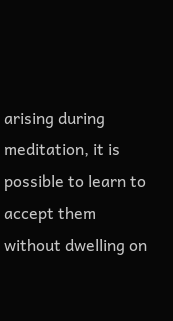arising during meditation, it is possible to learn to accept them without dwelling on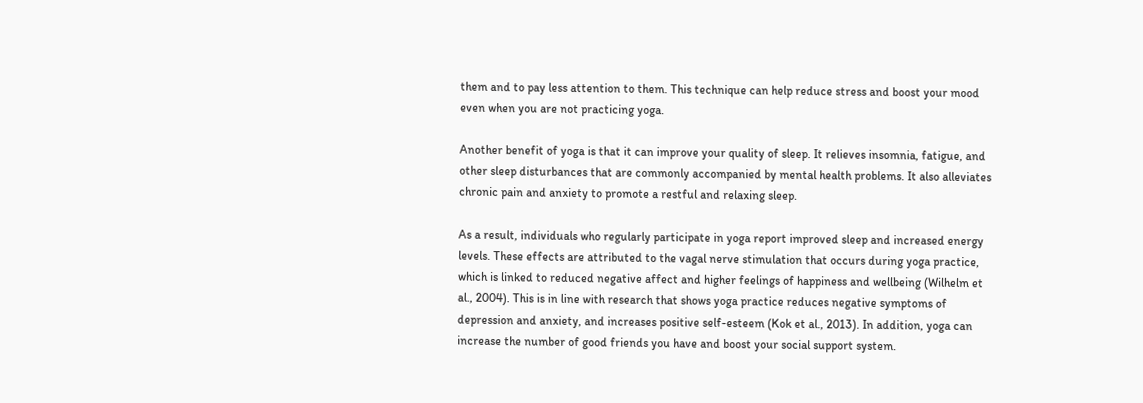them and to pay less attention to them. This technique can help reduce stress and boost your mood even when you are not practicing yoga.

Another benefit of yoga is that it can improve your quality of sleep. It relieves insomnia, fatigue, and other sleep disturbances that are commonly accompanied by mental health problems. It also alleviates chronic pain and anxiety to promote a restful and relaxing sleep.

As a result, individuals who regularly participate in yoga report improved sleep and increased energy levels. These effects are attributed to the vagal nerve stimulation that occurs during yoga practice, which is linked to reduced negative affect and higher feelings of happiness and wellbeing (Wilhelm et al., 2004). This is in line with research that shows yoga practice reduces negative symptoms of depression and anxiety, and increases positive self-esteem (Kok et al., 2013). In addition, yoga can increase the number of good friends you have and boost your social support system.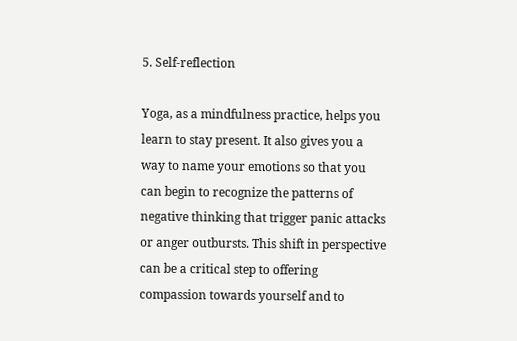5. Self-reflection

Yoga, as a mindfulness practice, helps you learn to stay present. It also gives you a way to name your emotions so that you can begin to recognize the patterns of negative thinking that trigger panic attacks or anger outbursts. This shift in perspective can be a critical step to offering compassion towards yourself and to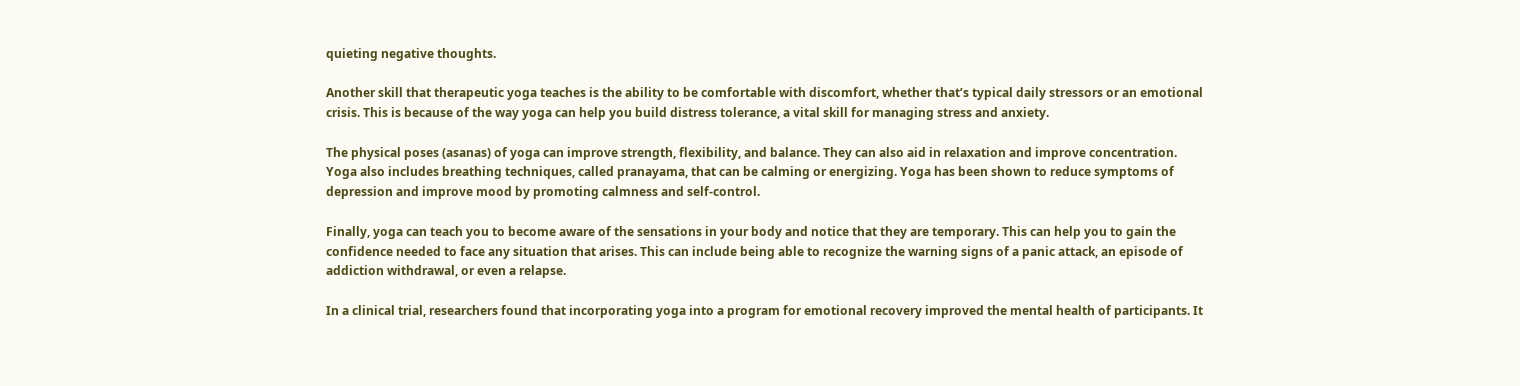quieting negative thoughts.

Another skill that therapeutic yoga teaches is the ability to be comfortable with discomfort, whether that’s typical daily stressors or an emotional crisis. This is because of the way yoga can help you build distress tolerance, a vital skill for managing stress and anxiety.

The physical poses (asanas) of yoga can improve strength, flexibility, and balance. They can also aid in relaxation and improve concentration. Yoga also includes breathing techniques, called pranayama, that can be calming or energizing. Yoga has been shown to reduce symptoms of depression and improve mood by promoting calmness and self-control.

Finally, yoga can teach you to become aware of the sensations in your body and notice that they are temporary. This can help you to gain the confidence needed to face any situation that arises. This can include being able to recognize the warning signs of a panic attack, an episode of addiction withdrawal, or even a relapse.

In a clinical trial, researchers found that incorporating yoga into a program for emotional recovery improved the mental health of participants. It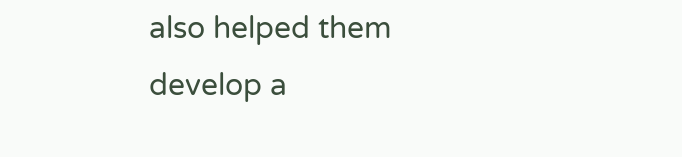also helped them develop a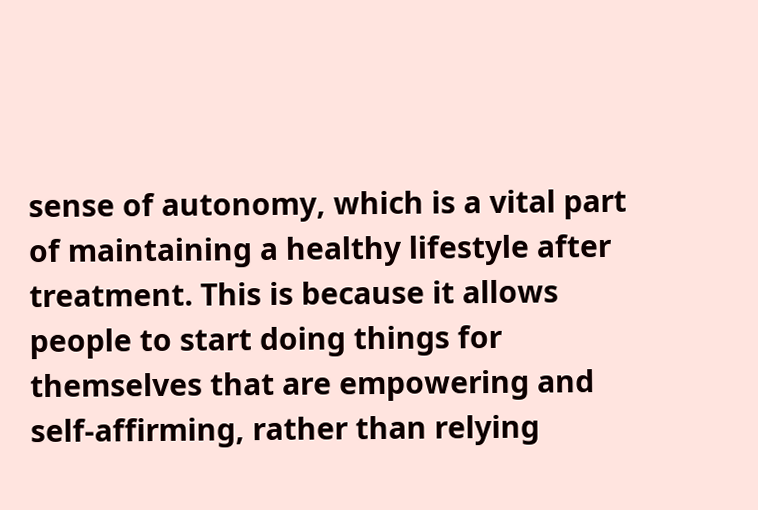sense of autonomy, which is a vital part of maintaining a healthy lifestyle after treatment. This is because it allows people to start doing things for themselves that are empowering and self-affirming, rather than relying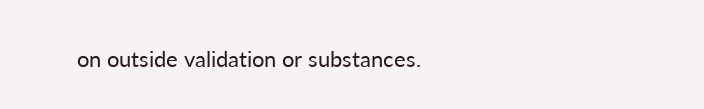on outside validation or substances.